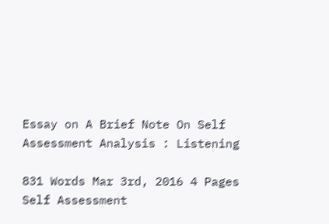Essay on A Brief Note On Self Assessment Analysis : Listening

831 Words Mar 3rd, 2016 4 Pages
Self Assessment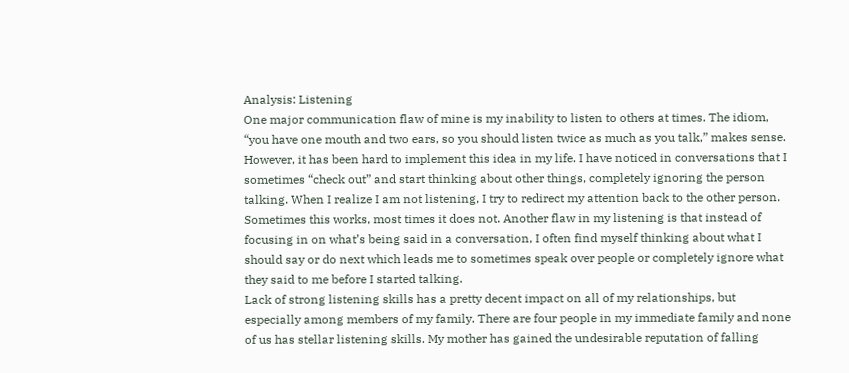Analysis: Listening
One major communication flaw of mine is my inability to listen to others at times. The idiom, “you have one mouth and two ears, so you should listen twice as much as you talk,” makes sense. However, it has been hard to implement this idea in my life. I have noticed in conversations that I sometimes “check out” and start thinking about other things, completely ignoring the person talking. When I realize I am not listening, I try to redirect my attention back to the other person. Sometimes this works, most times it does not. Another flaw in my listening is that instead of focusing in on what’s being said in a conversation, I often find myself thinking about what I should say or do next which leads me to sometimes speak over people or completely ignore what they said to me before I started talking.
Lack of strong listening skills has a pretty decent impact on all of my relationships, but especially among members of my family. There are four people in my immediate family and none of us has stellar listening skills. My mother has gained the undesirable reputation of falling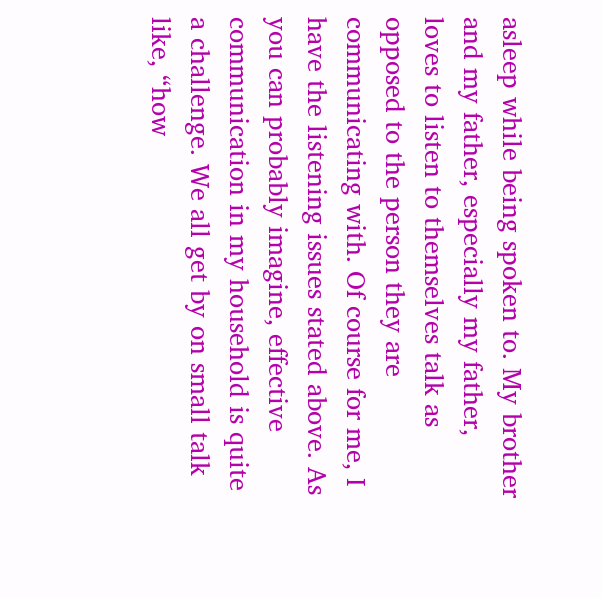asleep while being spoken to. My brother and my father, especially my father, loves to listen to themselves talk as opposed to the person they are communicating with. Of course for me, I have the listening issues stated above. As you can probably imagine, effective communication in my household is quite a challenge. We all get by on small talk like, “how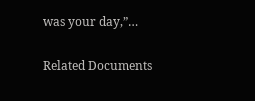was your day,”…

Related Documents